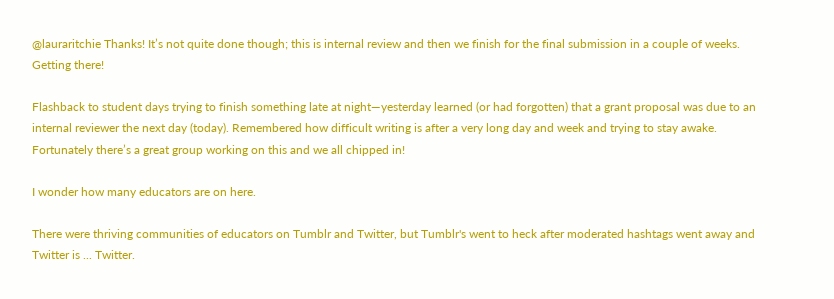@lauraritchie Thanks! It’s not quite done though; this is internal review and then we finish for the final submission in a couple of weeks. Getting there!

Flashback to student days trying to finish something late at night—yesterday learned (or had forgotten) that a grant proposal was due to an internal reviewer the next day (today). Remembered how difficult writing is after a very long day and week and trying to stay awake. Fortunately there’s a great group working on this and we all chipped in!

I wonder how many educators are on here.

There were thriving communities of educators on Tumblr and Twitter, but Tumblr's went to heck after moderated hashtags went away and Twitter is ... Twitter.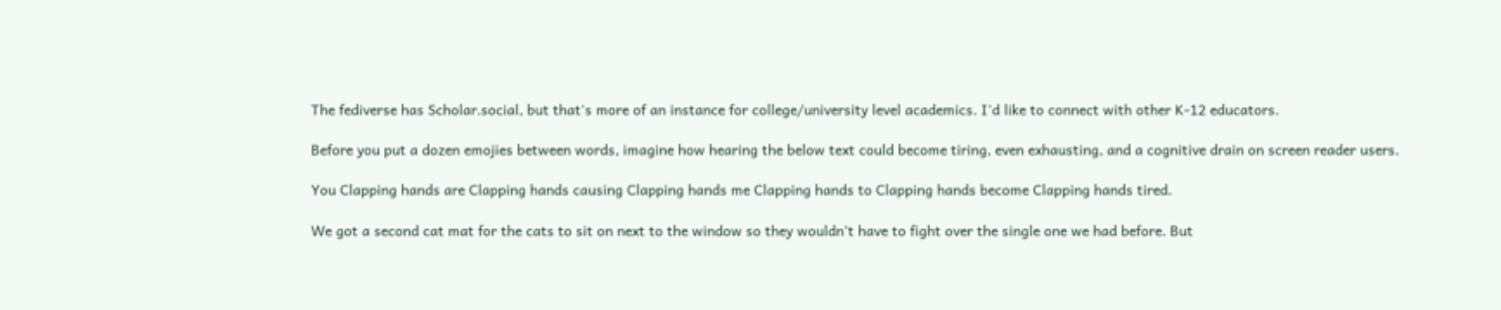The fediverse has Scholar.social, but that's more of an instance for college/university level academics. I'd like to connect with other K-12 educators.

Before you put a dozen emojies between words, imagine how hearing the below text could become tiring, even exhausting, and a cognitive drain on screen reader users.

You Clapping hands are Clapping hands causing Clapping hands me Clapping hands to Clapping hands become Clapping hands tired.

We got a second cat mat for the cats to sit on next to the window so they wouldn’t have to fight over the single one we had before. But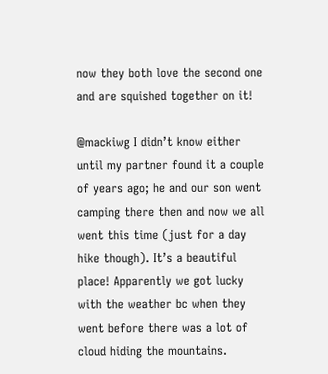now they both love the second one and are squished together on it!

@mackiwg I didn’t know either until my partner found it a couple of years ago; he and our son went camping there then and now we all went this time (just for a day hike though). It’s a beautiful place! Apparently we got lucky with the weather bc when they went before there was a lot of cloud hiding the mountains.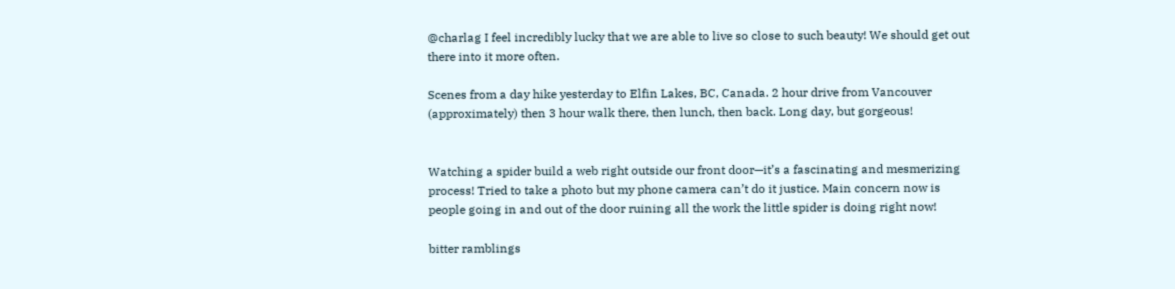@charlag I feel incredibly lucky that we are able to live so close to such beauty! We should get out there into it more often.

Scenes from a day hike yesterday to Elfin Lakes, BC, Canada. 2 hour drive from Vancouver (approximately) then 3 hour walk there, then lunch, then back. Long day, but gorgeous!


Watching a spider build a web right outside our front door—it’s a fascinating and mesmerizing process! Tried to take a photo but my phone camera can’t do it justice. Main concern now is people going in and out of the door ruining all the work the little spider is doing right now!

bitter ramblings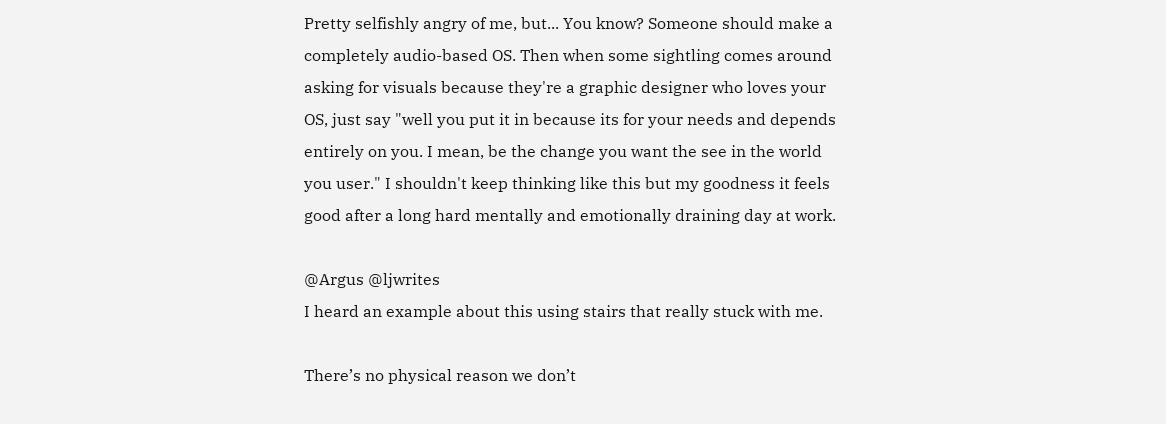Pretty selfishly angry of me, but... You know? Someone should make a completely audio-based OS. Then when some sightling comes around asking for visuals because they're a graphic designer who loves your OS, just say "well you put it in because its for your needs and depends entirely on you. I mean, be the change you want the see in the world you user." I shouldn't keep thinking like this but my goodness it feels good after a long hard mentally and emotionally draining day at work.

@Argus @ljwrites
I heard an example about this using stairs that really stuck with me.

There’s no physical reason we don’t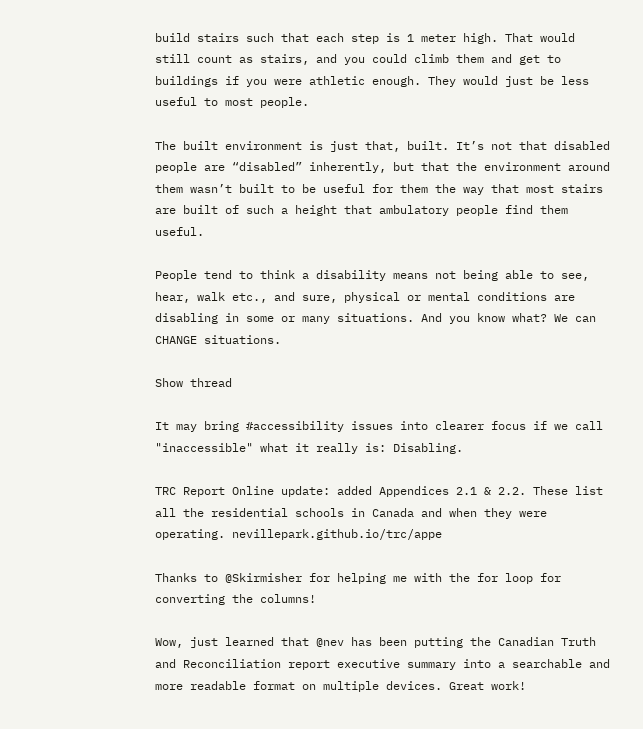build stairs such that each step is 1 meter high. That would still count as stairs, and you could climb them and get to buildings if you were athletic enough. They would just be less useful to most people.

The built environment is just that, built. It’s not that disabled people are “disabled” inherently, but that the environment around them wasn’t built to be useful for them the way that most stairs are built of such a height that ambulatory people find them useful.

People tend to think a disability means not being able to see, hear, walk etc., and sure, physical or mental conditions are disabling in some or many situations. And you know what? We can CHANGE situations.

Show thread

It may bring #accessibility issues into clearer focus if we call "inaccessible" what it really is: Disabling.

TRC Report Online update: added Appendices 2.1 & 2.2. These list all the residential schools in Canada and when they were operating. nevillepark.github.io/trc/appe

Thanks to @Skirmisher for helping me with the for loop for converting the columns!

Wow, just learned that @nev has been putting the Canadian Truth and Reconciliation report executive summary into a searchable and more readable format on multiple devices. Great work!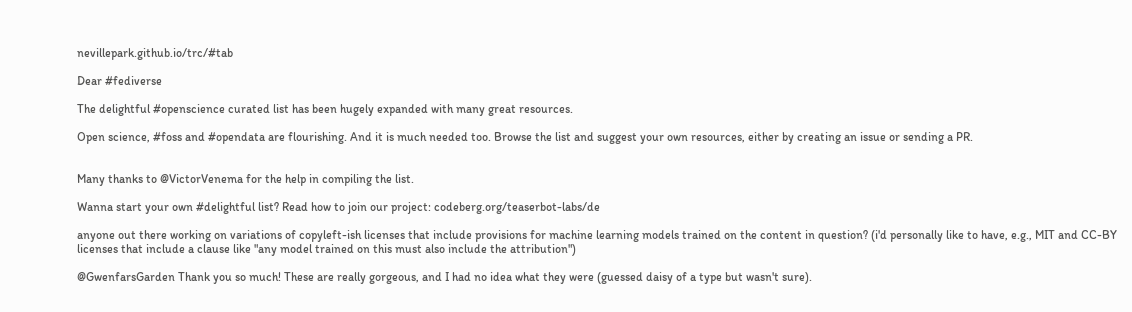nevillepark.github.io/trc/#tab

Dear #fediverse

The delightful #openscience curated list has been hugely expanded with many great resources.

Open science, #foss and #opendata are flourishing. And it is much needed too. Browse the list and suggest your own resources, either by creating an issue or sending a PR.


Many thanks to @VictorVenema for the help in compiling the list.

Wanna start your own #delightful list? Read how to join our project: codeberg.org/teaserbot-labs/de

anyone out there working on variations of copyleft-ish licenses that include provisions for machine learning models trained on the content in question? (i'd personally like to have, e.g., MIT and CC-BY licenses that include a clause like "any model trained on this must also include the attribution")

@GwenfarsGarden Thank you so much! These are really gorgeous, and I had no idea what they were (guessed daisy of a type but wasn't sure).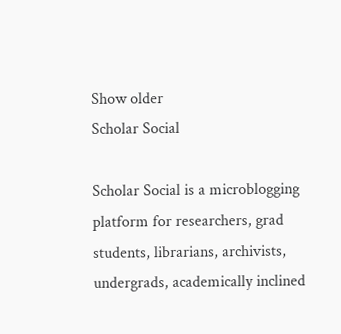Show older
Scholar Social

Scholar Social is a microblogging platform for researchers, grad students, librarians, archivists, undergrads, academically inclined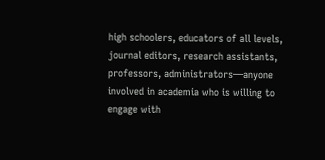high schoolers, educators of all levels, journal editors, research assistants, professors, administrators—anyone involved in academia who is willing to engage with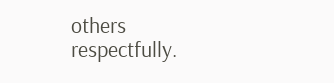others respectfully.